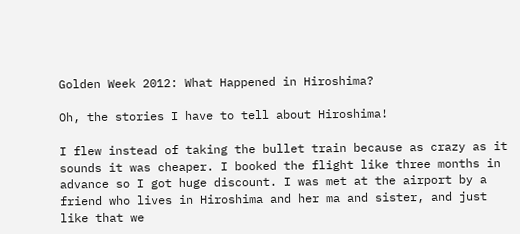Golden Week 2012: What Happened in Hiroshima?

Oh, the stories I have to tell about Hiroshima!

I flew instead of taking the bullet train because as crazy as it sounds it was cheaper. I booked the flight like three months in advance so I got huge discount. I was met at the airport by a friend who lives in Hiroshima and her ma and sister, and just like that we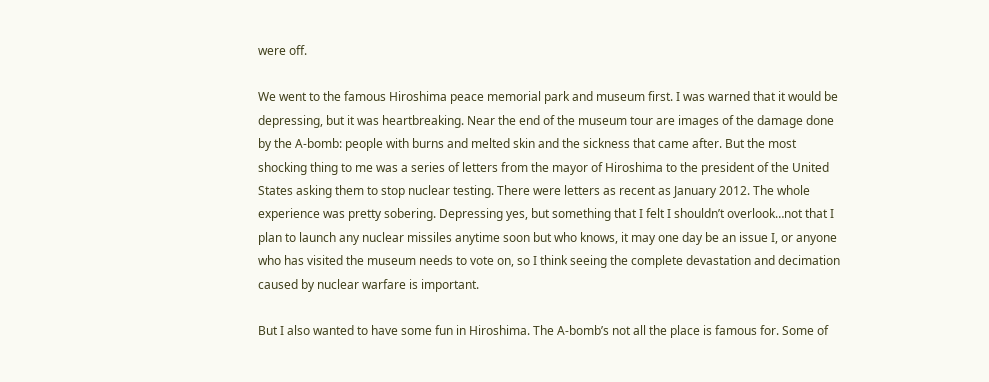were off.

We went to the famous Hiroshima peace memorial park and museum first. I was warned that it would be depressing, but it was heartbreaking. Near the end of the museum tour are images of the damage done by the A-bomb: people with burns and melted skin and the sickness that came after. But the most shocking thing to me was a series of letters from the mayor of Hiroshima to the president of the United States asking them to stop nuclear testing. There were letters as recent as January 2012. The whole experience was pretty sobering. Depressing yes, but something that I felt I shouldn’t overlook…not that I plan to launch any nuclear missiles anytime soon but who knows, it may one day be an issue I, or anyone who has visited the museum needs to vote on, so I think seeing the complete devastation and decimation caused by nuclear warfare is important.

But I also wanted to have some fun in Hiroshima. The A-bomb’s not all the place is famous for. Some of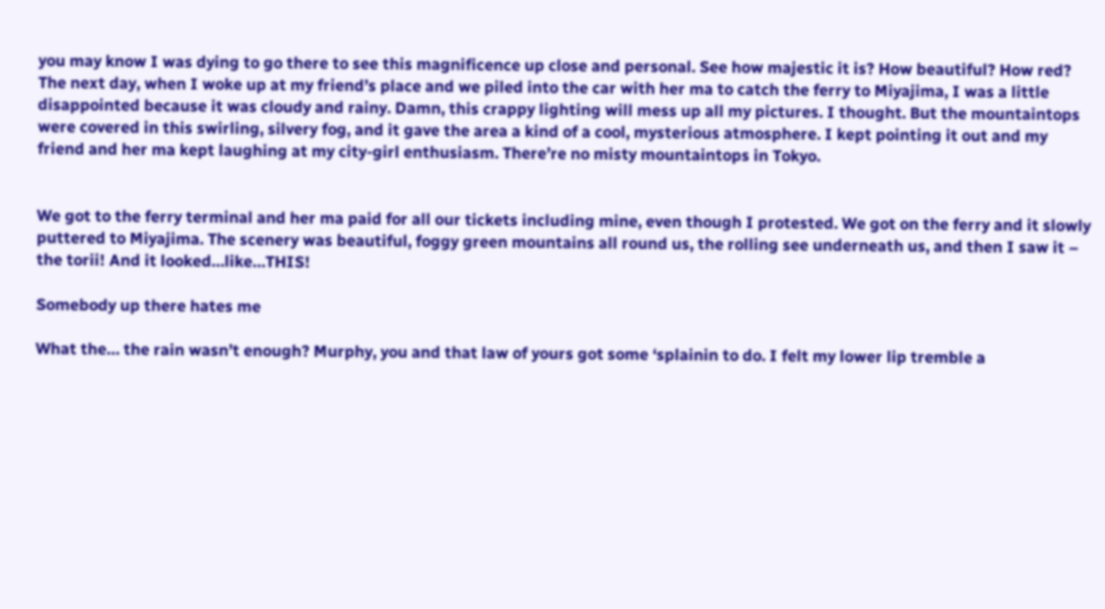you may know I was dying to go there to see this magnificence up close and personal. See how majestic it is? How beautiful? How red? The next day, when I woke up at my friend’s place and we piled into the car with her ma to catch the ferry to Miyajima, I was a little disappointed because it was cloudy and rainy. Damn, this crappy lighting will mess up all my pictures. I thought. But the mountaintops were covered in this swirling, silvery fog, and it gave the area a kind of a cool, mysterious atmosphere. I kept pointing it out and my friend and her ma kept laughing at my city-girl enthusiasm. There’re no misty mountaintops in Tokyo.


We got to the ferry terminal and her ma paid for all our tickets including mine, even though I protested. We got on the ferry and it slowly puttered to Miyajima. The scenery was beautiful, foggy green mountains all round us, the rolling see underneath us, and then I saw it – the torii! And it looked…like…THIS!

Somebody up there hates me

What the… the rain wasn’t enough? Murphy, you and that law of yours got some ‘splainin to do. I felt my lower lip tremble a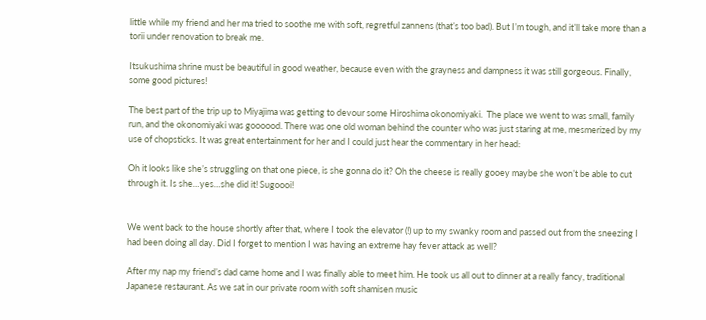little while my friend and her ma tried to soothe me with soft, regretful zannens (that’s too bad). But I’m tough, and it’ll take more than a torii under renovation to break me.

Itsukushima shrine must be beautiful in good weather, because even with the grayness and dampness it was still gorgeous. Finally, some good pictures!

The best part of the trip up to Miyajima was getting to devour some Hiroshima okonomiyaki.  The place we went to was small, family run, and the okonomiyaki was goooood. There was one old woman behind the counter who was just staring at me, mesmerized by my use of chopsticks. It was great entertainment for her and I could just hear the commentary in her head:

Oh it looks like she’s struggling on that one piece, is she gonna do it? Oh the cheese is really gooey maybe she won’t be able to cut through it. Is she…yes…she did it! Sugoooi!


We went back to the house shortly after that, where I took the elevator (!) up to my swanky room and passed out from the sneezing I had been doing all day. Did I forget to mention I was having an extreme hay fever attack as well?

After my nap my friend’s dad came home and I was finally able to meet him. He took us all out to dinner at a really fancy, traditional Japanese restaurant. As we sat in our private room with soft shamisen music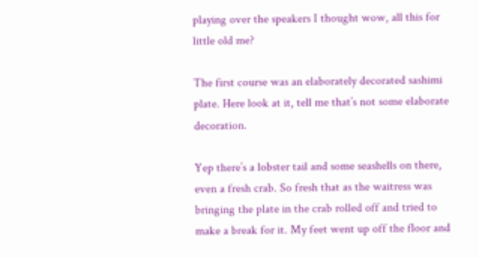playing over the speakers I thought wow, all this for little old me?

The first course was an elaborately decorated sashimi plate. Here look at it, tell me that’s not some elaborate decoration.

Yep there’s a lobster tail and some seashells on there, even a fresh crab. So fresh that as the waitress was bringing the plate in the crab rolled off and tried to make a break for it. My feet went up off the floor and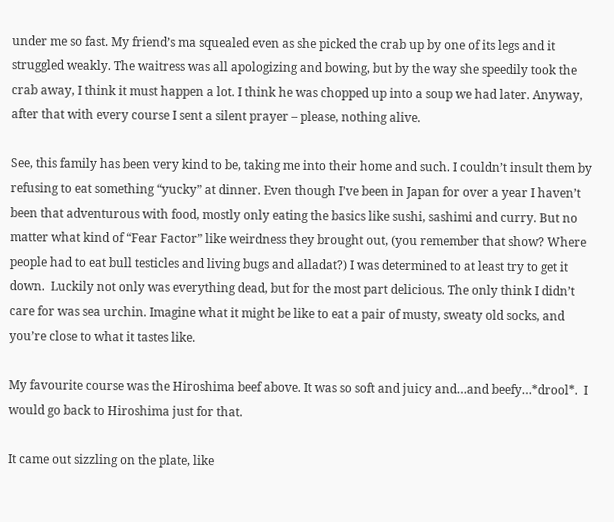under me so fast. My friend’s ma squealed even as she picked the crab up by one of its legs and it struggled weakly. The waitress was all apologizing and bowing, but by the way she speedily took the crab away, I think it must happen a lot. I think he was chopped up into a soup we had later. Anyway, after that with every course I sent a silent prayer – please, nothing alive.

See, this family has been very kind to be, taking me into their home and such. I couldn’t insult them by refusing to eat something “yucky” at dinner. Even though I’ve been in Japan for over a year I haven’t been that adventurous with food, mostly only eating the basics like sushi, sashimi and curry. But no matter what kind of “Fear Factor” like weirdness they brought out, (you remember that show? Where people had to eat bull testicles and living bugs and alladat?) I was determined to at least try to get it down.  Luckily not only was everything dead, but for the most part delicious. The only think I didn’t care for was sea urchin. Imagine what it might be like to eat a pair of musty, sweaty old socks, and you’re close to what it tastes like.

My favourite course was the Hiroshima beef above. It was so soft and juicy and…and beefy…*drool*.  I would go back to Hiroshima just for that.

It came out sizzling on the plate, like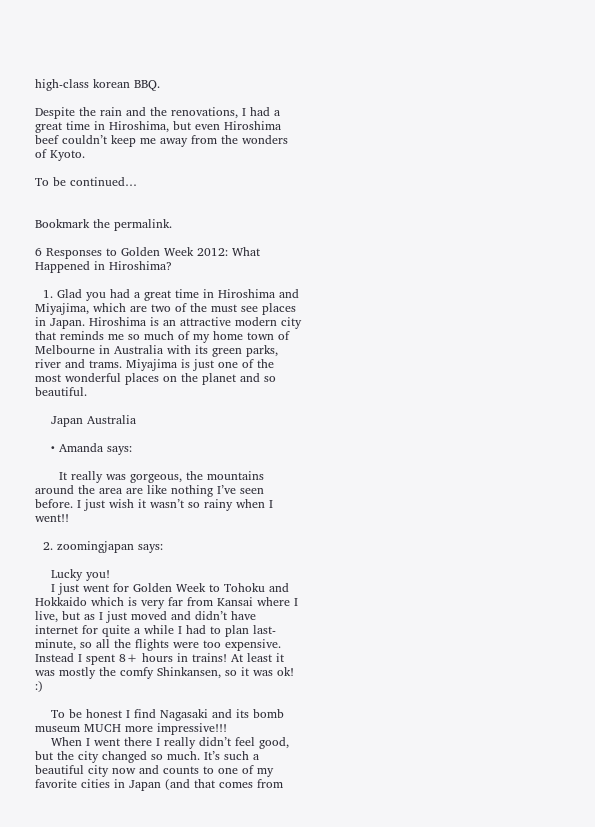high-class korean BBQ.

Despite the rain and the renovations, I had a great time in Hiroshima, but even Hiroshima beef couldn’t keep me away from the wonders of Kyoto.

To be continued…


Bookmark the permalink.

6 Responses to Golden Week 2012: What Happened in Hiroshima?

  1. Glad you had a great time in Hiroshima and Miyajima, which are two of the must see places in Japan. Hiroshima is an attractive modern city that reminds me so much of my home town of Melbourne in Australia with its green parks, river and trams. Miyajima is just one of the most wonderful places on the planet and so beautiful.

    Japan Australia

    • Amanda says:

      It really was gorgeous, the mountains around the area are like nothing I’ve seen before. I just wish it wasn’t so rainy when I went!!

  2. zoomingjapan says:

    Lucky you!
    I just went for Golden Week to Tohoku and Hokkaido which is very far from Kansai where I live, but as I just moved and didn’t have internet for quite a while I had to plan last-minute, so all the flights were too expensive. Instead I spent 8+ hours in trains! At least it was mostly the comfy Shinkansen, so it was ok! :)

    To be honest I find Nagasaki and its bomb museum MUCH more impressive!!!
    When I went there I really didn’t feel good, but the city changed so much. It’s such a beautiful city now and counts to one of my favorite cities in Japan (and that comes from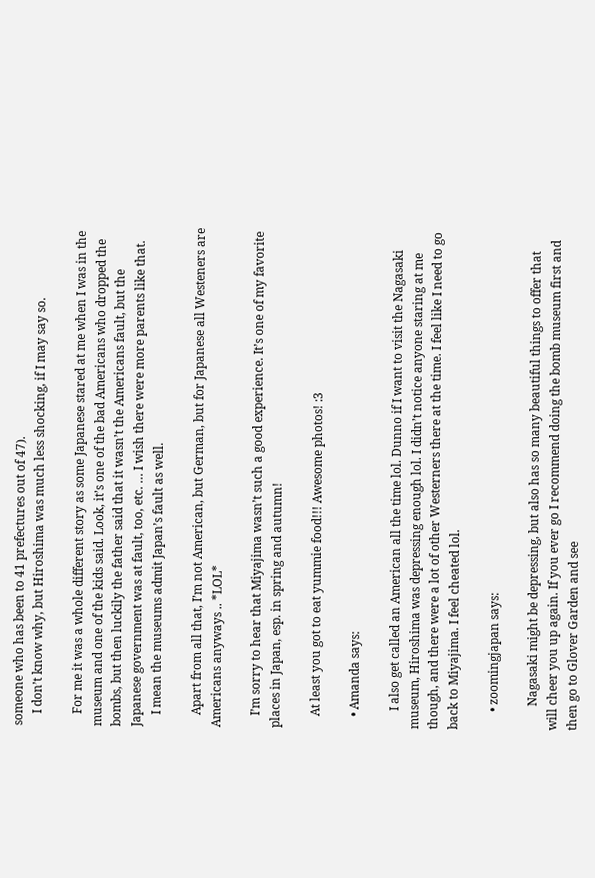someone who has been to 41 prefectures out of 47).
    I don’t know why, but Hiroshima was much less shocking, if I may say so.

    For me it was a whole different story as some Japanese stared at me when I was in the museum and one of the kids said. Look, it’s one of the bad Americans who dropped the bombs, but then luckily the father said that it wasn’t the Americans fault, but the Japanese government was at fault, too, etc. … I wish there were more parents like that.
    I mean the museums admit Japan’s fault as well.

    Apart from all that, I’m not American, but German, but for Japanese all Westeners are Americans anyways .. *LOL*

    I’m sorry to hear that Miyajima wasn’t such a good experience. It’s one of my favorite places in Japan, esp. in spring and autumn!

    At least you got to eat yummie food!!! Awesome photos! :3

    • Amanda says:

      I also get called an American all the time lol. Dunno if I want to visit the Nagasaki museum, Hiroshima was depressing enough lol. I didn’t notice anyone staring at me though, and there were a lot of other Westerners there at the time. I feel like I need to go back to Miyajima. I feel cheated lol.

      • zoomingjapan says:

        Nagasaki might be depressing, but also has so many beautiful things to offer that will cheer you up again. If you ever go I recommend doing the bomb museum first and then go to Glover Garden and see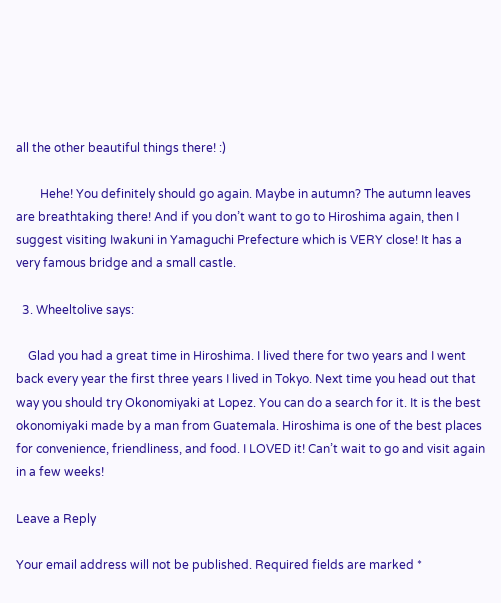all the other beautiful things there! :)

        Hehe! You definitely should go again. Maybe in autumn? The autumn leaves are breathtaking there! And if you don’t want to go to Hiroshima again, then I suggest visiting Iwakuni in Yamaguchi Prefecture which is VERY close! It has a very famous bridge and a small castle.

  3. Wheeltolive says:

    Glad you had a great time in Hiroshima. I lived there for two years and I went back every year the first three years I lived in Tokyo. Next time you head out that way you should try Okonomiyaki at Lopez. You can do a search for it. It is the best okonomiyaki made by a man from Guatemala. Hiroshima is one of the best places for convenience, friendliness, and food. I LOVED it! Can’t wait to go and visit again in a few weeks!

Leave a Reply

Your email address will not be published. Required fields are marked *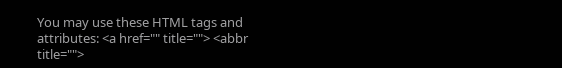You may use these HTML tags and attributes: <a href="" title=""> <abbr title="">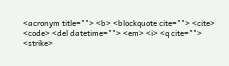<acronym title=""> <b> <blockquote cite=""> <cite> <code> <del datetime=""> <em> <i> <q cite=""> <strike>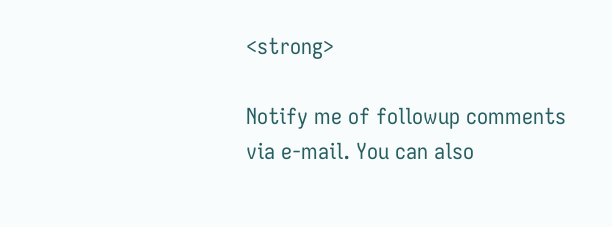<strong>

Notify me of followup comments via e-mail. You can also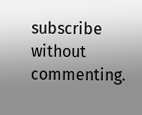subscribe without commenting.